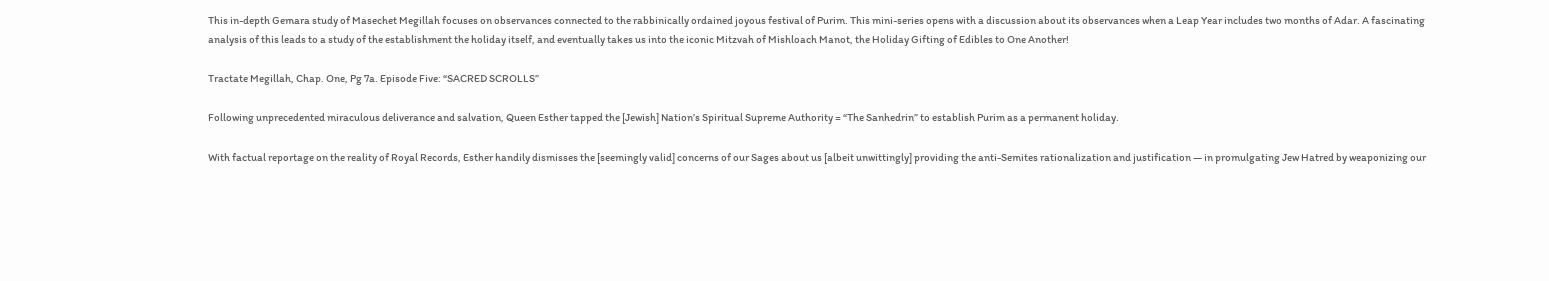This in-depth Gemara study of Masechet Megillah focuses on observances connected to the rabbinically ordained joyous festival of Purim. This mini-series opens with a discussion about its observances when a Leap Year includes two months of Adar. A fascinating analysis of this leads to a study of the establishment the holiday itself, and eventually takes us into the iconic Mitzvah of Mishloach Manot, the Holiday Gifting of Edibles to One Another!

Tractate Megillah, Chap. One, Pg 7a. Episode Five: “SACRED SCROLLS”

Following unprecedented miraculous deliverance and salvation, Queen Esther tapped the [Jewish] Nation’s Spiritual Supreme Authority = “The Sanhedrin” to establish Purim as a permanent holiday.

With factual reportage on the reality of Royal Records, Esther handily dismisses the [seemingly valid] concerns of our Sages about us [albeit unwittingly] providing the anti-Semites rationalization and justification — in promulgating Jew Hatred by weaponizing our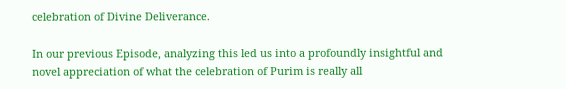celebration of Divine Deliverance.

In our previous Episode, analyzing this led us into a profoundly insightful and novel appreciation of what the celebration of Purim is really all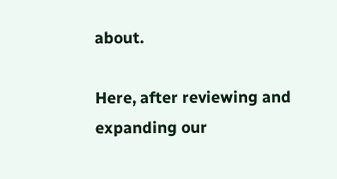about.

Here, after reviewing and expanding our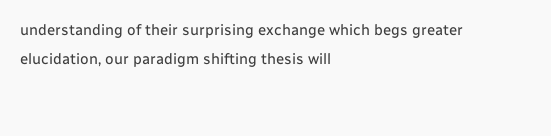understanding of their surprising exchange which begs greater elucidation, our paradigm shifting thesis will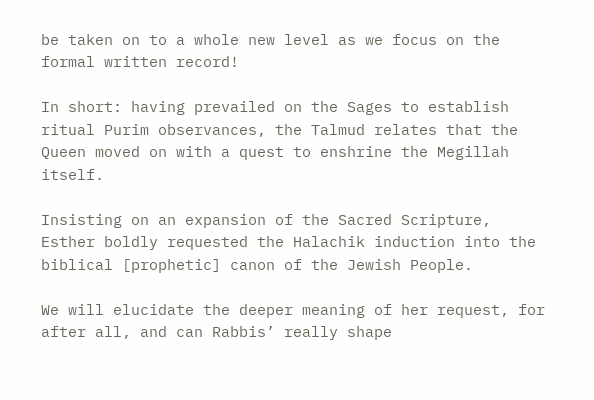be taken on to a whole new level as we focus on the formal written record!

In short: having prevailed on the Sages to establish ritual Purim observances, the Talmud relates that the Queen moved on with a quest to enshrine the Megillah itself.

Insisting on an expansion of the Sacred Scripture, Esther boldly requested the Halachik induction into the biblical [prophetic] canon of the Jewish People.

We will elucidate the deeper meaning of her request, for after all, and can Rabbis’ really shape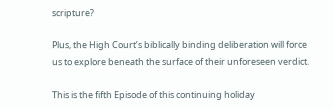scripture?

Plus, the High Court’s biblically binding deliberation will force us to explore beneath the surface of their unforeseen verdict.

This is the fifth Episode of this continuing holiday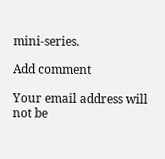mini-series.

Add comment

Your email address will not be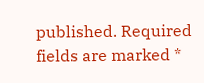published. Required fields are marked *